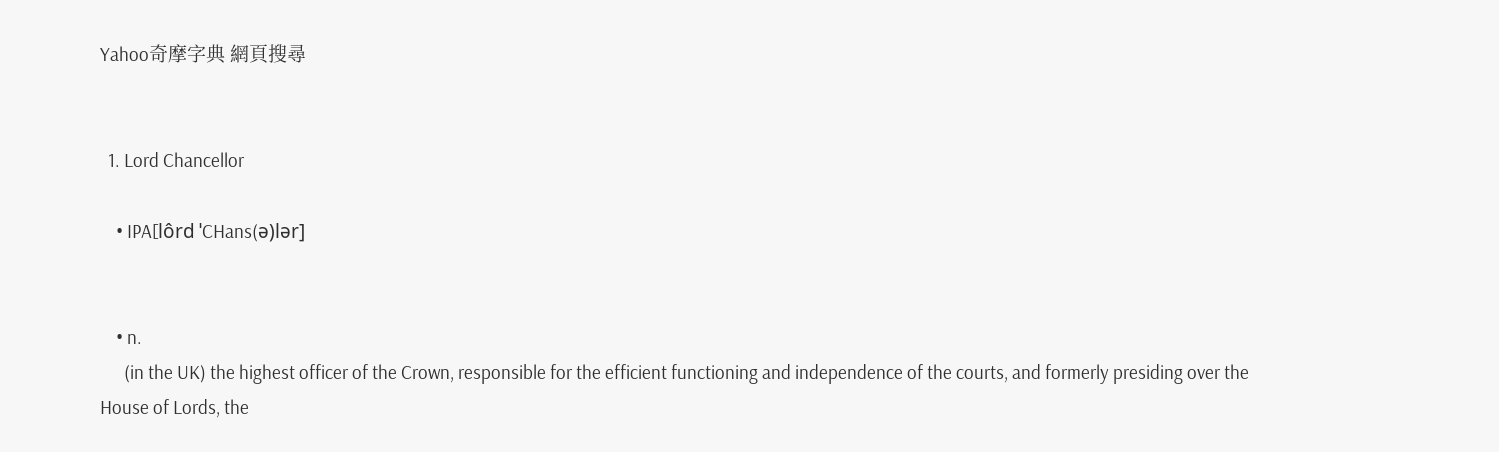Yahoo奇摩字典 網頁搜尋


  1. Lord Chancellor

    • IPA[lôrd ˈCHans(ə)lər]


    • n.
      (in the UK) the highest officer of the Crown, responsible for the efficient functioning and independence of the courts, and formerly presiding over the House of Lords, the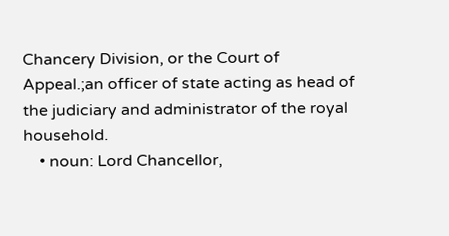Chancery Division, or the Court of Appeal.;an officer of state acting as head of the judiciary and administrator of the royal household.
    • noun: Lord Chancellor,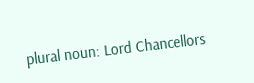plural noun: Lord Chancellors